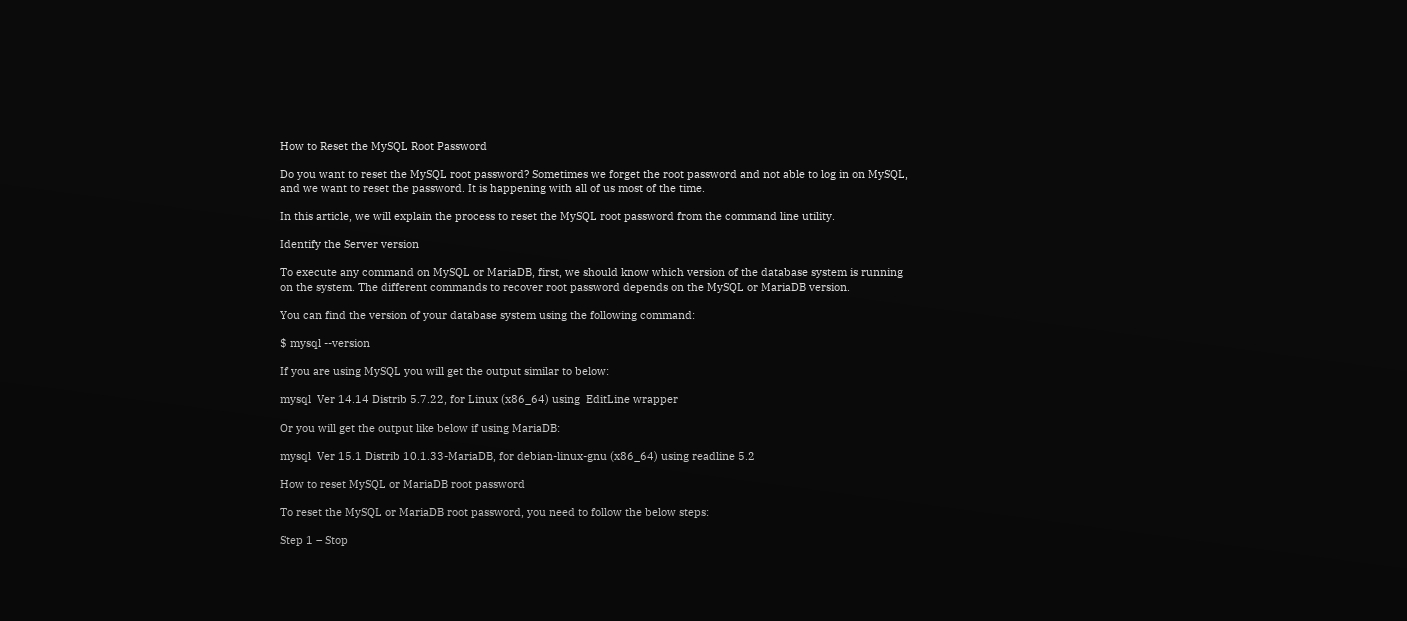How to Reset the MySQL Root Password

Do you want to reset the MySQL root password? Sometimes we forget the root password and not able to log in on MySQL, and we want to reset the password. It is happening with all of us most of the time.

In this article, we will explain the process to reset the MySQL root password from the command line utility.

Identify the Server version

To execute any command on MySQL or MariaDB, first, we should know which version of the database system is running on the system. The different commands to recover root password depends on the MySQL or MariaDB version.

You can find the version of your database system using the following command:

$ mysql --version

If you are using MySQL you will get the output similar to below:

mysql  Ver 14.14 Distrib 5.7.22, for Linux (x86_64) using  EditLine wrapper

Or you will get the output like below if using MariaDB:

mysql  Ver 15.1 Distrib 10.1.33-MariaDB, for debian-linux-gnu (x86_64) using readline 5.2

How to reset MySQL or MariaDB root password

To reset the MySQL or MariaDB root password, you need to follow the below steps:

Step 1 – Stop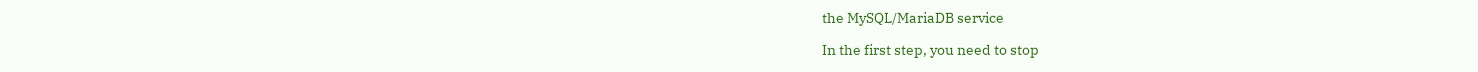the MySQL/MariaDB service

In the first step, you need to stop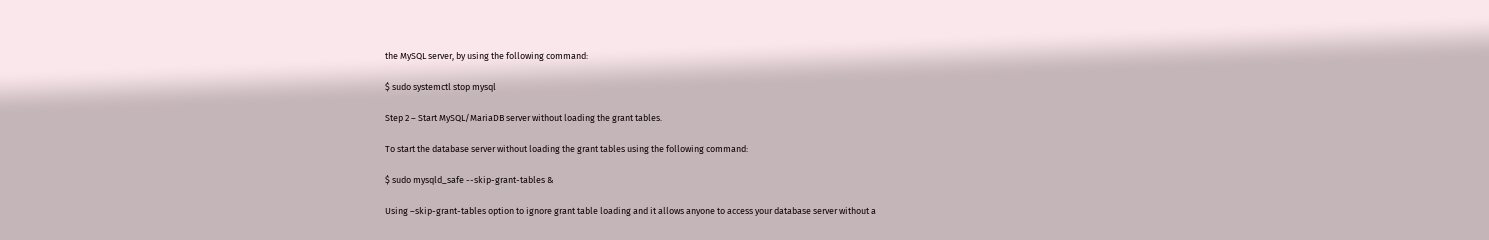the MySQL server, by using the following command:

$ sudo systemctl stop mysql

Step 2 – Start MySQL/MariaDB server without loading the grant tables.

To start the database server without loading the grant tables using the following command:

$ sudo mysqld_safe --skip-grant-tables &

Using –skip-grant-tables option to ignore grant table loading and it allows anyone to access your database server without a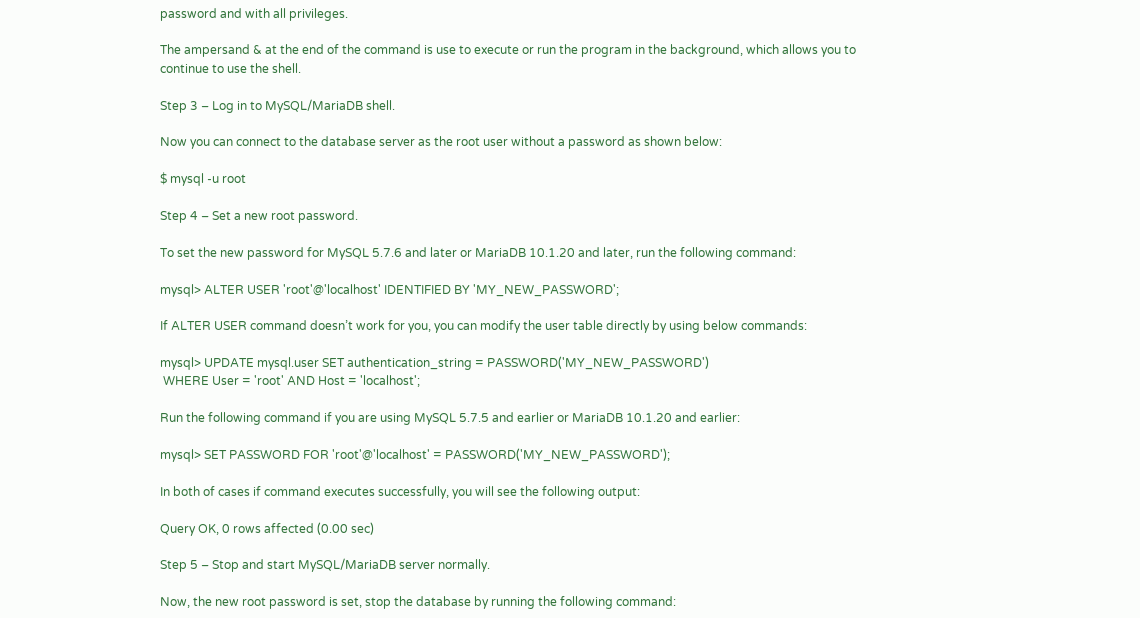password and with all privileges.

The ampersand & at the end of the command is use to execute or run the program in the background, which allows you to continue to use the shell.

Step 3 – Log in to MySQL/MariaDB shell.

Now you can connect to the database server as the root user without a password as shown below:

$ mysql -u root

Step 4 – Set a new root password.

To set the new password for MySQL 5.7.6 and later or MariaDB 10.1.20 and later, run the following command:

mysql> ALTER USER 'root'@'localhost' IDENTIFIED BY 'MY_NEW_PASSWORD';

If ALTER USER command doesn’t work for you, you can modify the user table directly by using below commands:

mysql> UPDATE mysql.user SET authentication_string = PASSWORD('MY_NEW_PASSWORD')
 WHERE User = 'root' AND Host = 'localhost';

Run the following command if you are using MySQL 5.7.5 and earlier or MariaDB 10.1.20 and earlier:

mysql> SET PASSWORD FOR 'root'@'localhost' = PASSWORD('MY_NEW_PASSWORD');

In both of cases if command executes successfully, you will see the following output:

Query OK, 0 rows affected (0.00 sec)

Step 5 – Stop and start MySQL/MariaDB server normally.

Now, the new root password is set, stop the database by running the following command: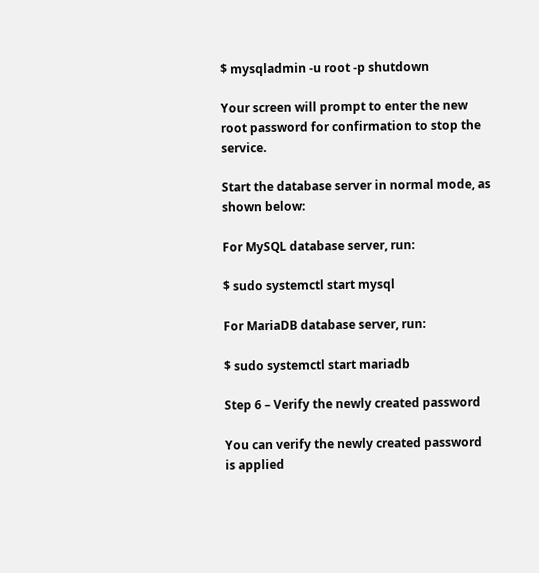$ mysqladmin -u root -p shutdown

Your screen will prompt to enter the new root password for confirmation to stop the service.

Start the database server in normal mode, as shown below:

For MySQL database server, run:

$ sudo systemctl start mysql

For MariaDB database server, run:

$ sudo systemctl start mariadb

Step 6 – Verify the newly created password

You can verify the newly created password is applied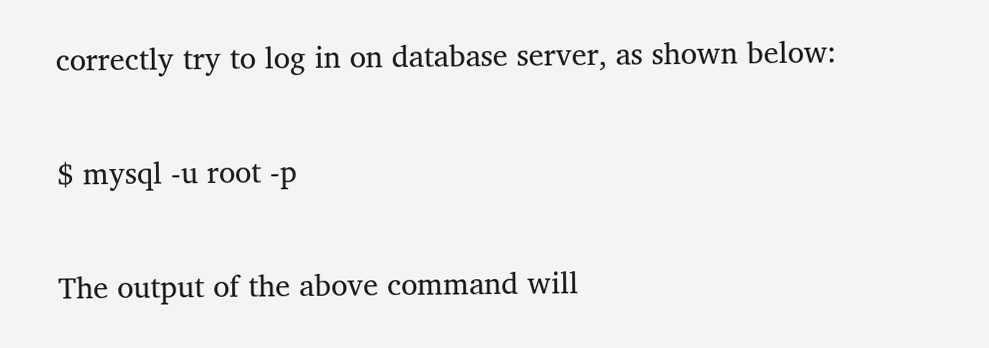correctly try to log in on database server, as shown below:

$ mysql -u root -p

The output of the above command will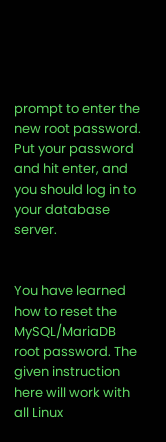prompt to enter the new root password. Put your password and hit enter, and you should log in to your database server.


You have learned how to reset the MySQL/MariaDB root password. The given instruction here will work with all Linux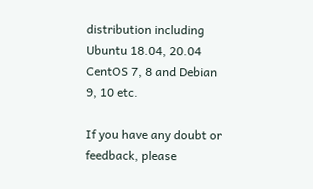distribution including Ubuntu 18.04, 20.04 CentOS 7, 8 and Debian 9, 10 etc.

If you have any doubt or feedback, please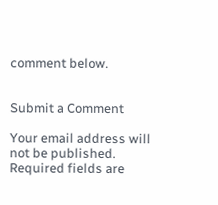comment below.


Submit a Comment

Your email address will not be published. Required fields are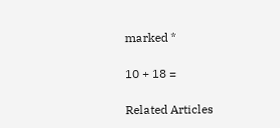marked *

10 + 18 =

Related Articles